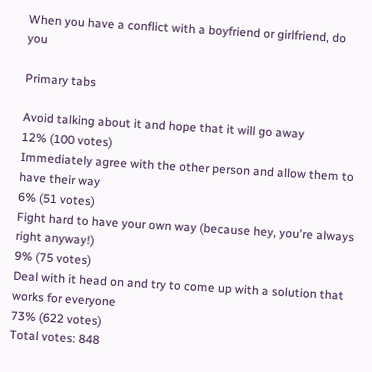When you have a conflict with a boyfriend or girlfriend, do you

Primary tabs

Avoid talking about it and hope that it will go away
12% (100 votes)
Immediately agree with the other person and allow them to have their way
6% (51 votes)
Fight hard to have your own way (because hey, you're always right anyway!)
9% (75 votes)
Deal with it head on and try to come up with a solution that works for everyone
73% (622 votes)
Total votes: 848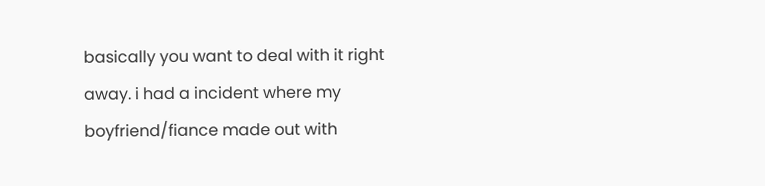basically you want to deal with it right away. i had a incident where my boyfriend/fiance made out with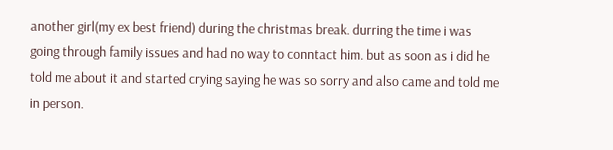another girl(my ex best friend) during the christmas break. durring the time i was going through family issues and had no way to conntact him. but as soon as i did he told me about it and started crying saying he was so sorry and also came and told me in person.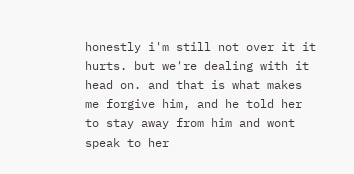honestly i'm still not over it it hurts. but we're dealing with it head on. and that is what makes me forgive him, and he told her to stay away from him and wont speak to her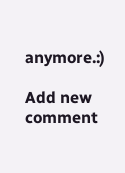anymore.:)

Add new comment